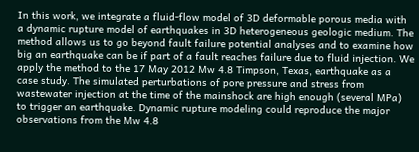In this work, we integrate a fluid‐flow model of 3D deformable porous media with a dynamic rupture model of earthquakes in 3D heterogeneous geologic medium. The method allows us to go beyond fault failure potential analyses and to examine how big an earthquake can be if part of a fault reaches failure due to fluid injection. We apply the method to the 17 May 2012 Mw 4.8 Timpson, Texas, earthquake as a case study. The simulated perturbations of pore pressure and stress from wastewater injection at the time of the mainshock are high enough (several MPa) to trigger an earthquake. Dynamic rupture modeling could reproduce the major observations from the Mw 4.8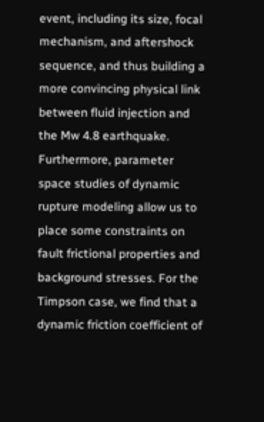event, including its size, focal mechanism, and aftershock sequence, and thus building a more convincing physical link between fluid injection and the Mw 4.8 earthquake. Furthermore, parameter space studies of dynamic rupture modeling allow us to place some constraints on fault frictional properties and background stresses. For the Timpson case, we find that a dynamic friction coefficient of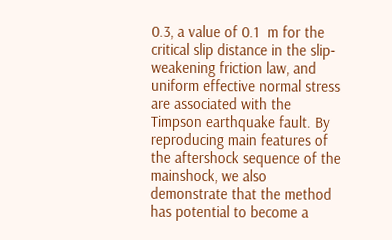0.3, a value of 0.1  m for the critical slip distance in the slip‐weakening friction law, and uniform effective normal stress are associated with the Timpson earthquake fault. By reproducing main features of the aftershock sequence of the mainshock, we also demonstrate that the method has potential to become a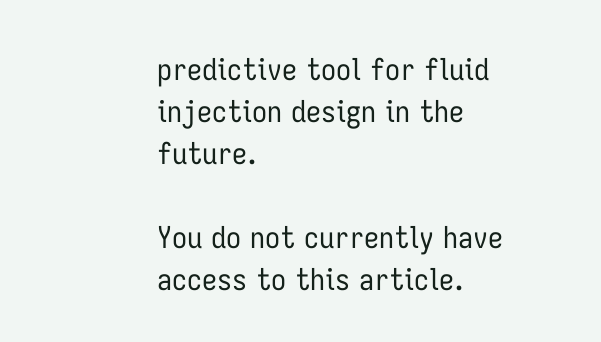predictive tool for fluid injection design in the future.

You do not currently have access to this article.